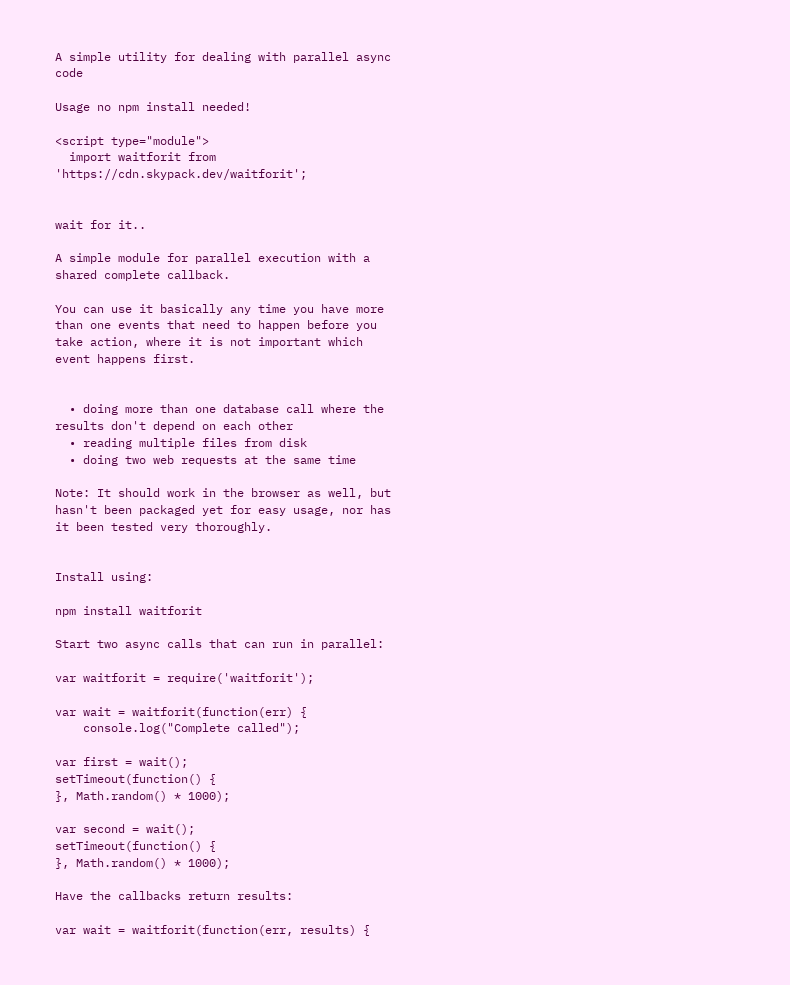A simple utility for dealing with parallel async code

Usage no npm install needed!

<script type="module">
  import waitforit from 'https://cdn.skypack.dev/waitforit';


wait for it..

A simple module for parallel execution with a shared complete callback.

You can use it basically any time you have more than one events that need to happen before you take action, where it is not important which event happens first.


  • doing more than one database call where the results don't depend on each other
  • reading multiple files from disk
  • doing two web requests at the same time

Note: It should work in the browser as well, but hasn't been packaged yet for easy usage, nor has it been tested very thoroughly.


Install using:

npm install waitforit

Start two async calls that can run in parallel:

var waitforit = require('waitforit');

var wait = waitforit(function(err) {
    console.log("Complete called");

var first = wait();
setTimeout(function() {
}, Math.random() * 1000);

var second = wait();
setTimeout(function() {
}, Math.random() * 1000);

Have the callbacks return results:

var wait = waitforit(function(err, results) {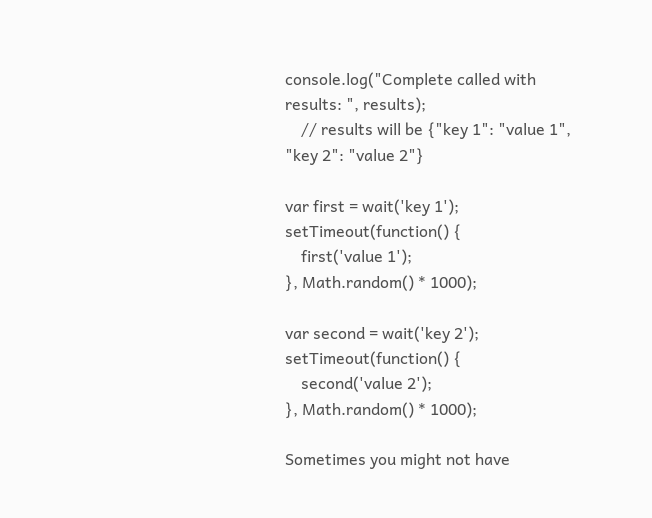console.log("Complete called with results: ", results);
    // results will be {"key 1": "value 1", "key 2": "value 2"}

var first = wait('key 1');
setTimeout(function() {
    first('value 1');
}, Math.random() * 1000);

var second = wait('key 2');
setTimeout(function() {
    second('value 2');
}, Math.random() * 1000);

Sometimes you might not have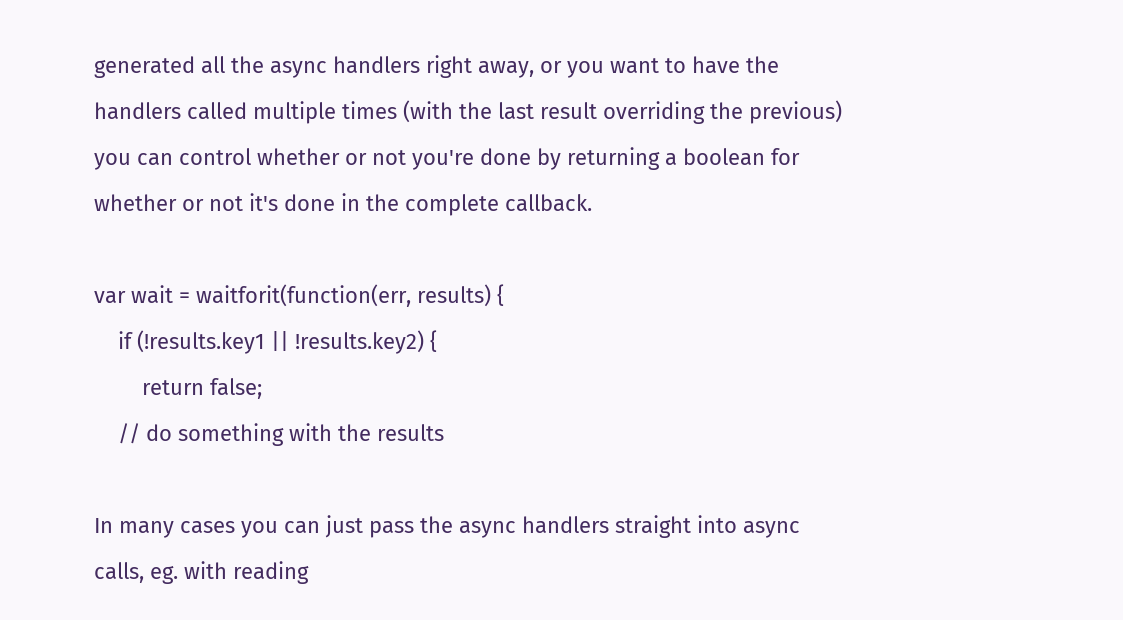generated all the async handlers right away, or you want to have the handlers called multiple times (with the last result overriding the previous) you can control whether or not you're done by returning a boolean for whether or not it's done in the complete callback.

var wait = waitforit(function(err, results) {
    if (!results.key1 || !results.key2) {
        return false;
    // do something with the results

In many cases you can just pass the async handlers straight into async calls, eg. with reading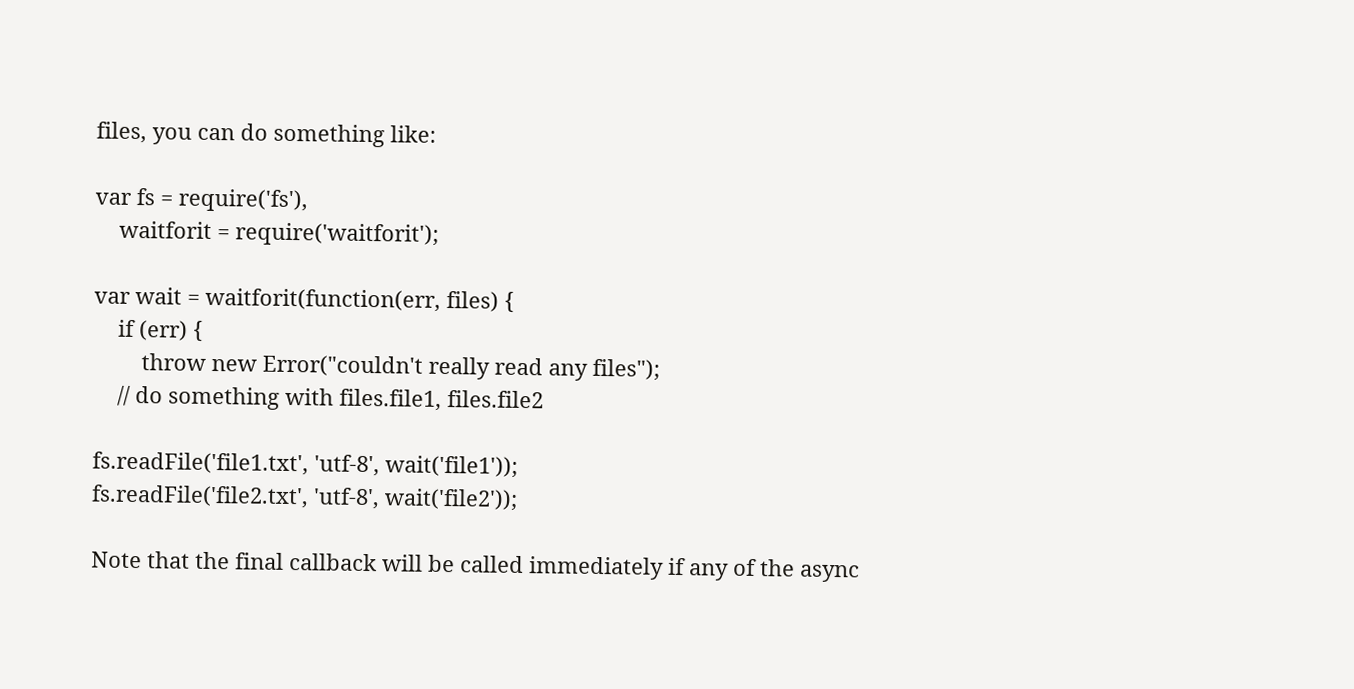files, you can do something like:

var fs = require('fs'),
    waitforit = require('waitforit');

var wait = waitforit(function(err, files) {
    if (err) {
        throw new Error("couldn't really read any files");
    // do something with files.file1, files.file2

fs.readFile('file1.txt', 'utf-8', wait('file1'));
fs.readFile('file2.txt', 'utf-8', wait('file2'));

Note that the final callback will be called immediately if any of the async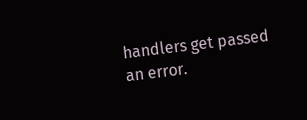handlers get passed an error.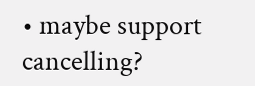• maybe support cancelling?